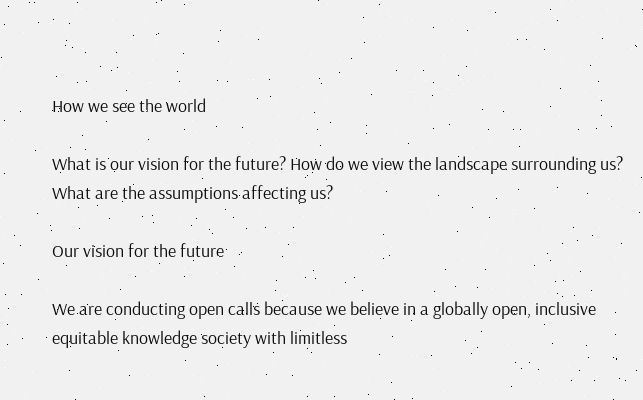How we see the world

What is our vision for the future? How do we view the landscape surrounding us? What are the assumptions affecting us?

Our vision for the future

We are conducting open calls because we believe in a globally open, inclusive equitable knowledge society with limitless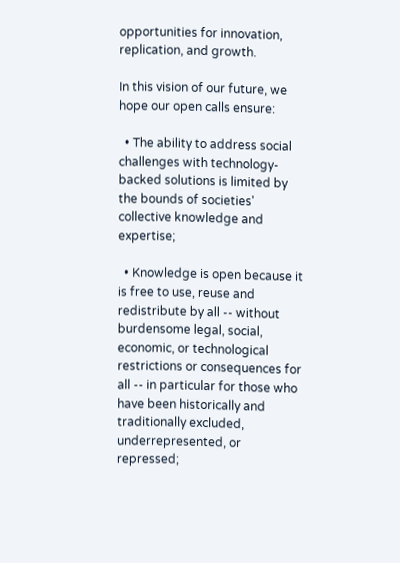opportunities for innovation, replication, and growth.

In this vision of our future, we hope our open calls ensure:

  • The ability to address social challenges with technology-backed solutions is limited by the bounds of societies' collective knowledge and expertise;

  • Knowledge is open because it is free to use, reuse and redistribute by all -- without burdensome legal, social, economic, or technological restrictions or consequences for all -- in particular for those who have been historically and traditionally excluded, underrepresented, or repressed;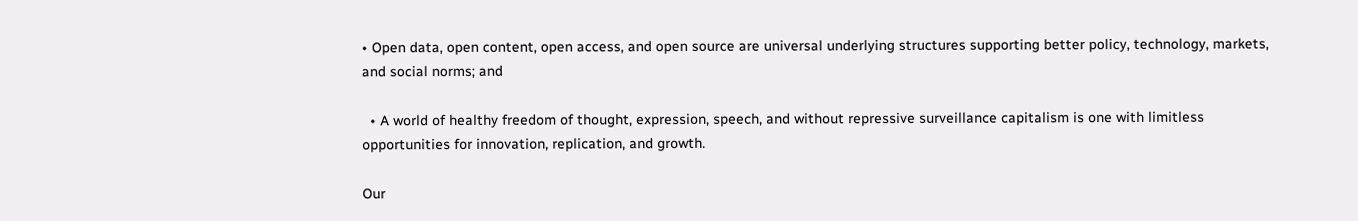• Open data, open content, open access, and open source are universal underlying structures supporting better policy, technology, markets, and social norms; and

  • A world of healthy freedom of thought, expression, speech, and without repressive surveillance capitalism is one with limitless opportunities for innovation, replication, and growth.

Our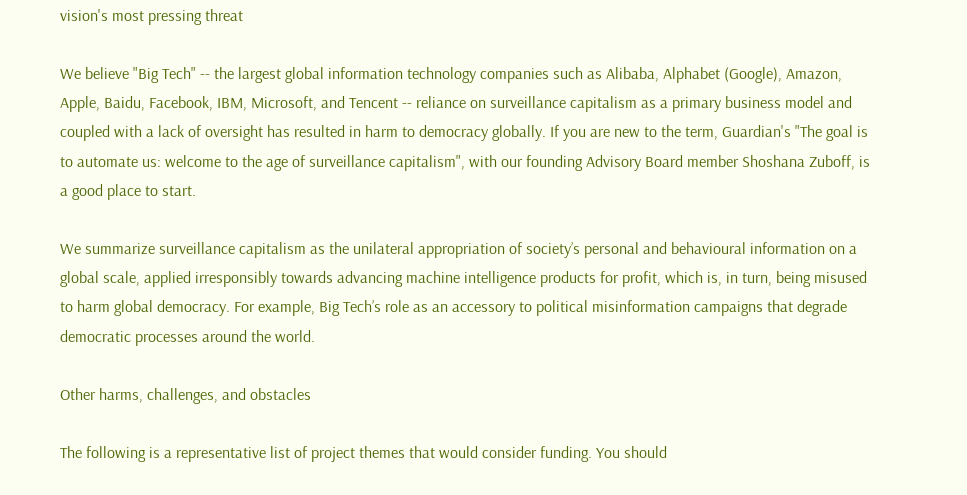vision's most pressing threat

We believe "Big Tech" -- the largest global information technology companies such as Alibaba, Alphabet (Google), Amazon, Apple, Baidu, Facebook, IBM, Microsoft, and Tencent -- reliance on surveillance capitalism as a primary business model and coupled with a lack of oversight has resulted in harm to democracy globally. If you are new to the term, Guardian's "The goal is to automate us: welcome to the age of surveillance capitalism", with our founding Advisory Board member Shoshana Zuboff, is a good place to start.

We summarize surveillance capitalism as the unilateral appropriation of society’s personal and behavioural information on a global scale, applied irresponsibly towards advancing machine intelligence products for profit, which is, in turn, being misused to harm global democracy. For example, Big Tech’s role as an accessory to political misinformation campaigns that degrade democratic processes around the world.

Other harms, challenges, and obstacles

The following is a representative list of project themes that would consider funding. You should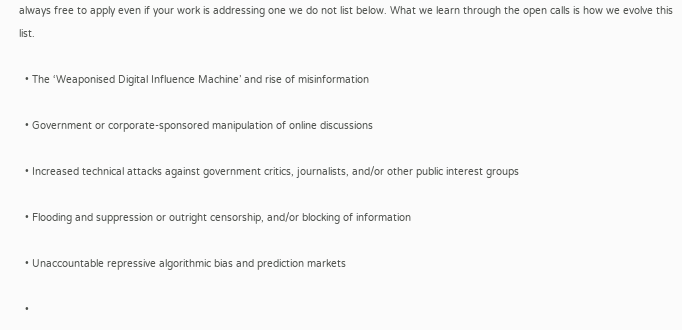always free to apply even if your work is addressing one we do not list below. What we learn through the open calls is how we evolve this list.

  • The ‘Weaponised Digital Influence Machine’ and rise of misinformation

  • Government or corporate-sponsored manipulation of online discussions

  • Increased technical attacks against government critics, journalists, and/or other public interest groups

  • Flooding and suppression or outright censorship, and/or blocking of information

  • Unaccountable repressive algorithmic bias and prediction markets

  •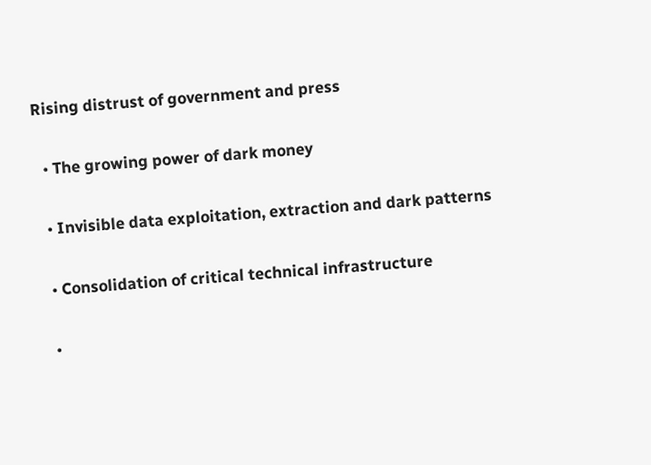Rising distrust of government and press

  • The growing power of dark money

  • Invisible data exploitation, extraction and dark patterns

  • Consolidation of critical technical infrastructure

  •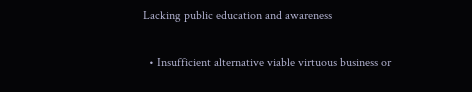Lacking public education and awareness

  • Insufficient alternative viable virtuous business or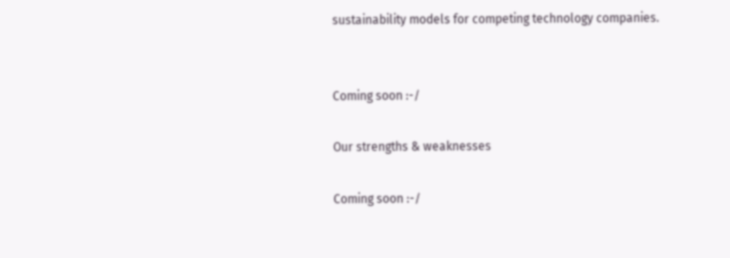sustainability models for competing technology companies.


Coming soon :-/

Our strengths & weaknesses

Coming soon :-/